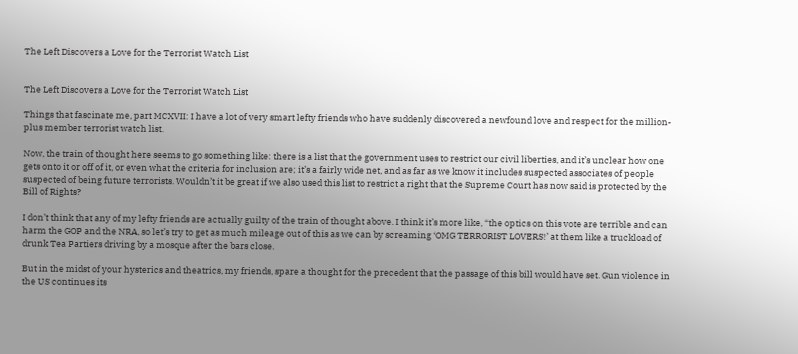The Left Discovers a Love for the Terrorist Watch List


The Left Discovers a Love for the Terrorist Watch List

Things that fascinate me, part MCXVII: I have a lot of very smart lefty friends who have suddenly discovered a newfound love and respect for the million-plus member terrorist watch list.

Now, the train of thought here seems to go something like: there is a list that the government uses to restrict our civil liberties, and it’s unclear how one gets onto it or off of it, or even what the criteria for inclusion are; it’s a fairly wide net, and as far as we know it includes suspected associates of people suspected of being future terrorists. Wouldn’t it be great if we also used this list to restrict a right that the Supreme Court has now said is protected by the Bill of Rights?

I don’t think that any of my lefty friends are actually guilty of the train of thought above. I think it’s more like, “the optics on this vote are terrible and can harm the GOP and the NRA, so let’s try to get as much mileage out of this as we can by screaming ‘OMG TERRORIST LOVERS!’ at them like a truckload of drunk Tea Partiers driving by a mosque after the bars close.

But in the midst of your hysterics and theatrics, my friends, spare a thought for the precedent that the passage of this bill would have set. Gun violence in the US continues its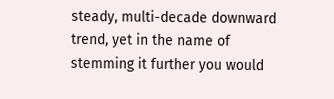steady, multi-decade downward trend, yet in the name of stemming it further you would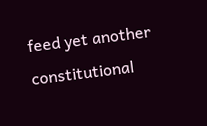feed yet another constitutional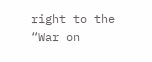right to the “War on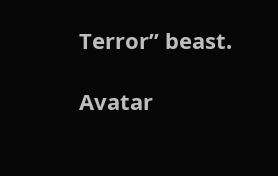Terror” beast.

Avatar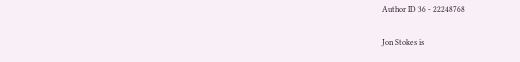Author ID 36 - 22248768

Jon Stokes is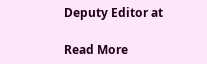Deputy Editor at

Read More